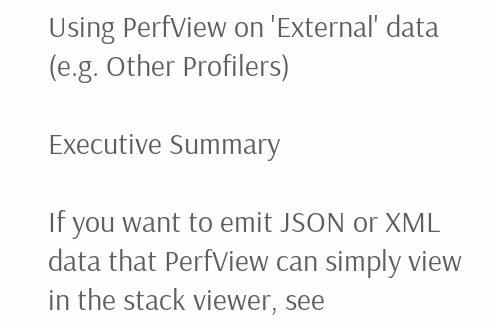Using PerfView on 'External' data (e.g. Other Profilers)

Executive Summary

If you want to emit JSON or XML data that PerfView can simply view in the stack viewer, see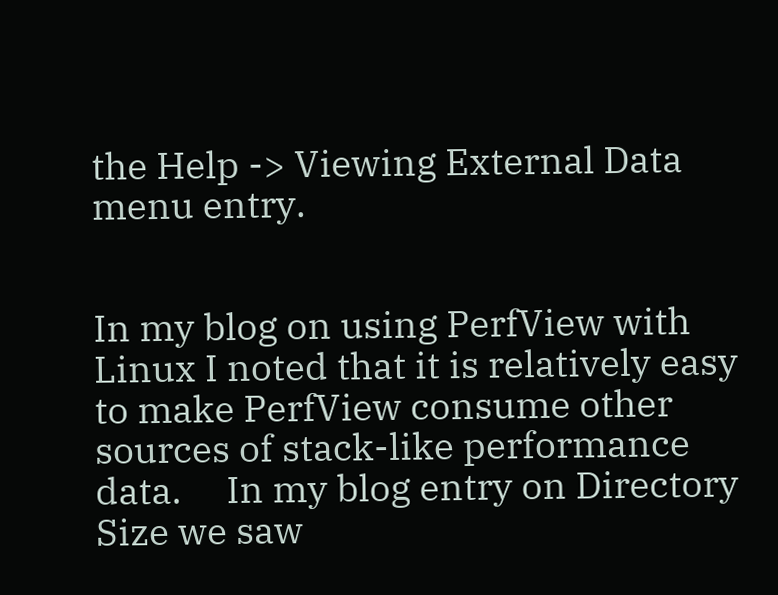the Help -> Viewing External Data menu entry.


In my blog on using PerfView with Linux I noted that it is relatively easy to make PerfView consume other sources of stack-like performance data.     In my blog entry on Directory Size we saw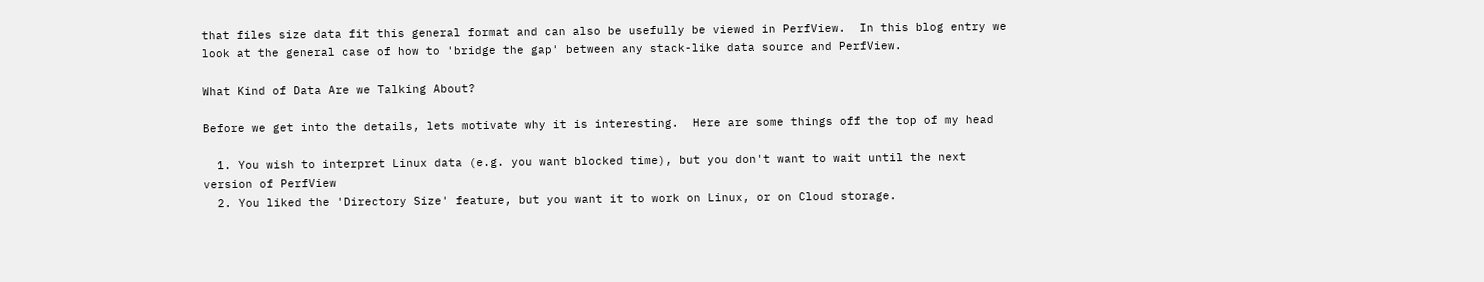that files size data fit this general format and can also be usefully be viewed in PerfView.  In this blog entry we look at the general case of how to 'bridge the gap' between any stack-like data source and PerfView.

What Kind of Data Are we Talking About?

Before we get into the details, lets motivate why it is interesting.  Here are some things off the top of my head

  1. You wish to interpret Linux data (e.g. you want blocked time), but you don't want to wait until the next version of PerfView
  2. You liked the 'Directory Size' feature, but you want it to work on Linux, or on Cloud storage.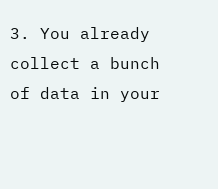3. You already collect a bunch of data in your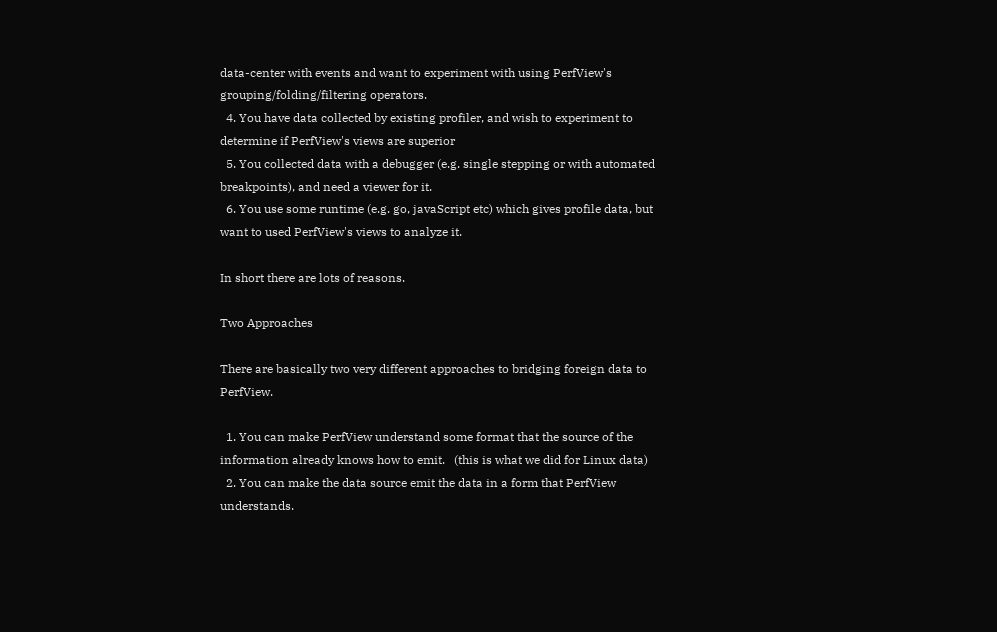data-center with events and want to experiment with using PerfView's grouping/folding/filtering operators.
  4. You have data collected by existing profiler, and wish to experiment to determine if PerfView's views are superior
  5. You collected data with a debugger (e.g. single stepping or with automated breakpoints), and need a viewer for it.
  6. You use some runtime (e.g. go, javaScript etc) which gives profile data, but want to used PerfView's views to analyze it.

In short there are lots of reasons.

Two Approaches

There are basically two very different approaches to bridging foreign data to PerfView.

  1. You can make PerfView understand some format that the source of the information already knows how to emit.   (this is what we did for Linux data)
  2. You can make the data source emit the data in a form that PerfView understands.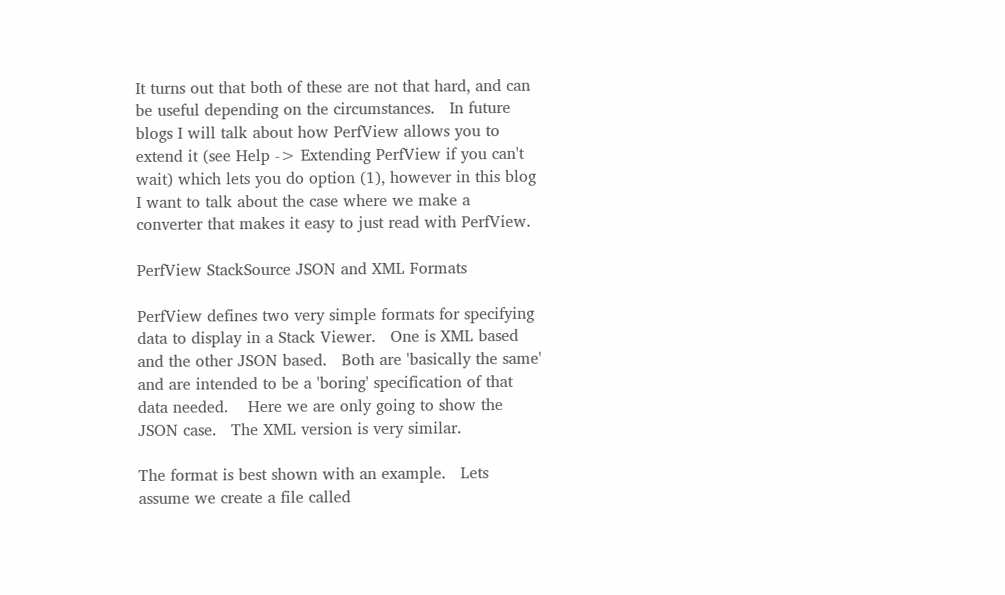It turns out that both of these are not that hard, and can be useful depending on the circumstances.   In future blogs I will talk about how PerfView allows you to extend it (see Help -> Extending PerfView if you can't wait) which lets you do option (1), however in this blog I want to talk about the case where we make a converter that makes it easy to just read with PerfView.

PerfView StackSource JSON and XML Formats

PerfView defines two very simple formats for specifying data to display in a Stack Viewer.   One is XML based and the other JSON based.   Both are 'basically the same' and are intended to be a 'boring' specification of that data needed.    Here we are only going to show the JSON case.   The XML version is very similar.

The format is best shown with an example.   Lets assume we create a file called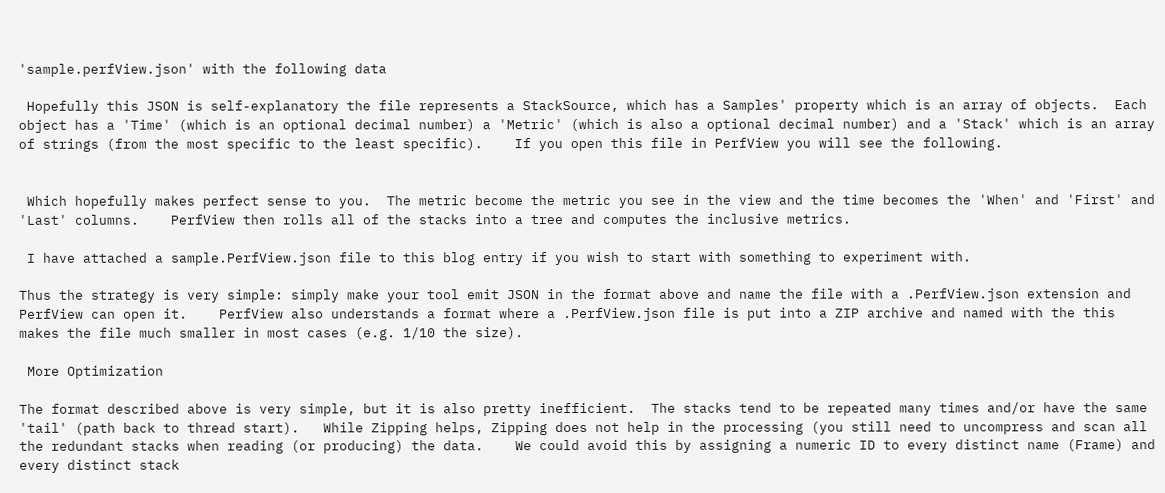'sample.perfView.json' with the following data

 Hopefully this JSON is self-explanatory the file represents a StackSource, which has a Samples' property which is an array of objects.  Each object has a 'Time' (which is an optional decimal number) a 'Metric' (which is also a optional decimal number) and a 'Stack' which is an array of strings (from the most specific to the least specific).    If you open this file in PerfView you will see the following.


 Which hopefully makes perfect sense to you.  The metric become the metric you see in the view and the time becomes the 'When' and 'First' and 'Last' columns.    PerfView then rolls all of the stacks into a tree and computes the inclusive metrics.

 I have attached a sample.PerfView.json file to this blog entry if you wish to start with something to experiment with.

Thus the strategy is very simple: simply make your tool emit JSON in the format above and name the file with a .PerfView.json extension and PerfView can open it.    PerfView also understands a format where a .PerfView.json file is put into a ZIP archive and named with the this makes the file much smaller in most cases (e.g. 1/10 the size).

 More Optimization

The format described above is very simple, but it is also pretty inefficient.  The stacks tend to be repeated many times and/or have the same 'tail' (path back to thread start).   While Zipping helps, Zipping does not help in the processing (you still need to uncompress and scan all the redundant stacks when reading (or producing) the data.    We could avoid this by assigning a numeric ID to every distinct name (Frame) and every distinct stack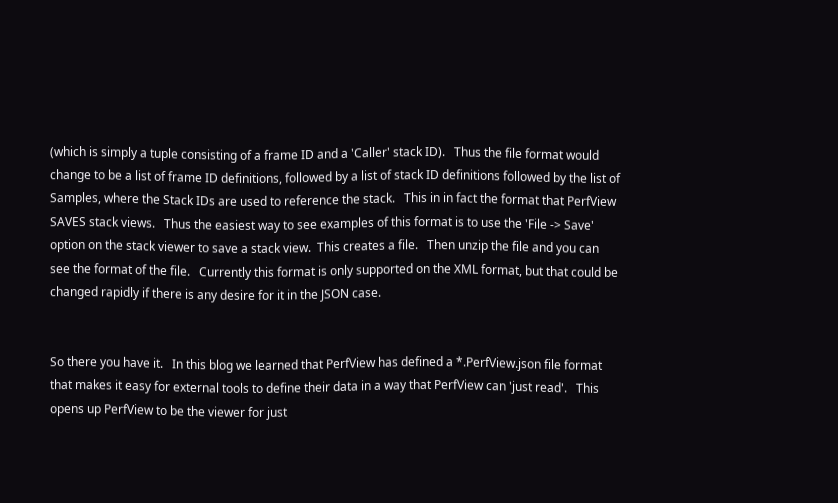(which is simply a tuple consisting of a frame ID and a 'Caller' stack ID).   Thus the file format would change to be a list of frame ID definitions, followed by a list of stack ID definitions followed by the list of Samples, where the Stack IDs are used to reference the stack.   This in in fact the format that PerfView SAVES stack views.   Thus the easiest way to see examples of this format is to use the 'File -> Save' option on the stack viewer to save a stack view.  This creates a file.   Then unzip the file and you can see the format of the file.   Currently this format is only supported on the XML format, but that could be changed rapidly if there is any desire for it in the JSON case.


So there you have it.   In this blog we learned that PerfView has defined a *.PerfView.json file format that makes it easy for external tools to define their data in a way that PerfView can 'just read'.   This opens up PerfView to be the viewer for just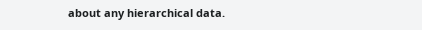about any hierarchical data.